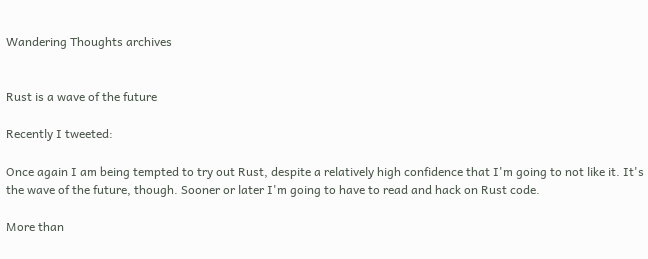Wandering Thoughts archives


Rust is a wave of the future

Recently I tweeted:

Once again I am being tempted to try out Rust, despite a relatively high confidence that I'm going to not like it. It's the wave of the future, though. Sooner or later I'm going to have to read and hack on Rust code.

More than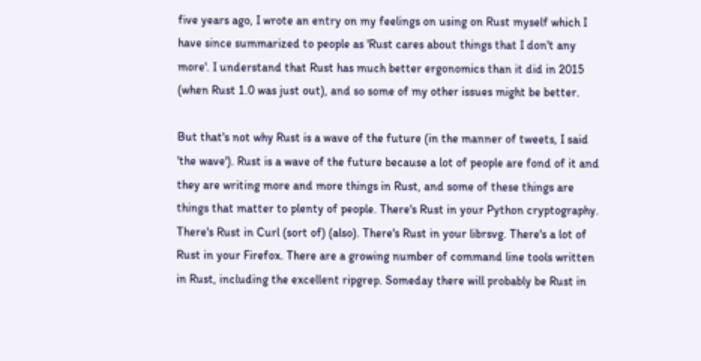five years ago, I wrote an entry on my feelings on using on Rust myself which I have since summarized to people as 'Rust cares about things that I don't any more'. I understand that Rust has much better ergonomics than it did in 2015 (when Rust 1.0 was just out), and so some of my other issues might be better.

But that's not why Rust is a wave of the future (in the manner of tweets, I said 'the wave'). Rust is a wave of the future because a lot of people are fond of it and they are writing more and more things in Rust, and some of these things are things that matter to plenty of people. There's Rust in your Python cryptography. There's Rust in Curl (sort of) (also). There's Rust in your librsvg. There's a lot of Rust in your Firefox. There are a growing number of command line tools written in Rust, including the excellent ripgrep. Someday there will probably be Rust in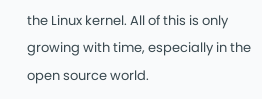the Linux kernel. All of this is only growing with time, especially in the open source world.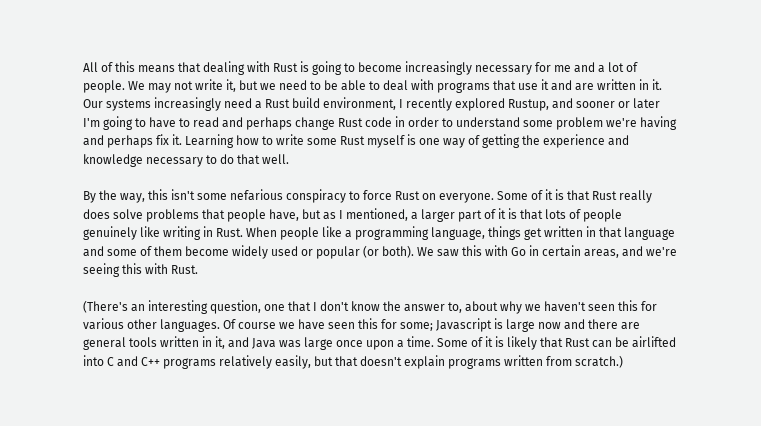All of this means that dealing with Rust is going to become increasingly necessary for me and a lot of people. We may not write it, but we need to be able to deal with programs that use it and are written in it. Our systems increasingly need a Rust build environment, I recently explored Rustup, and sooner or later I'm going to have to read and perhaps change Rust code in order to understand some problem we're having and perhaps fix it. Learning how to write some Rust myself is one way of getting the experience and knowledge necessary to do that well.

By the way, this isn't some nefarious conspiracy to force Rust on everyone. Some of it is that Rust really does solve problems that people have, but as I mentioned, a larger part of it is that lots of people genuinely like writing in Rust. When people like a programming language, things get written in that language and some of them become widely used or popular (or both). We saw this with Go in certain areas, and we're seeing this with Rust.

(There's an interesting question, one that I don't know the answer to, about why we haven't seen this for various other languages. Of course we have seen this for some; Javascript is large now and there are general tools written in it, and Java was large once upon a time. Some of it is likely that Rust can be airlifted into C and C++ programs relatively easily, but that doesn't explain programs written from scratch.)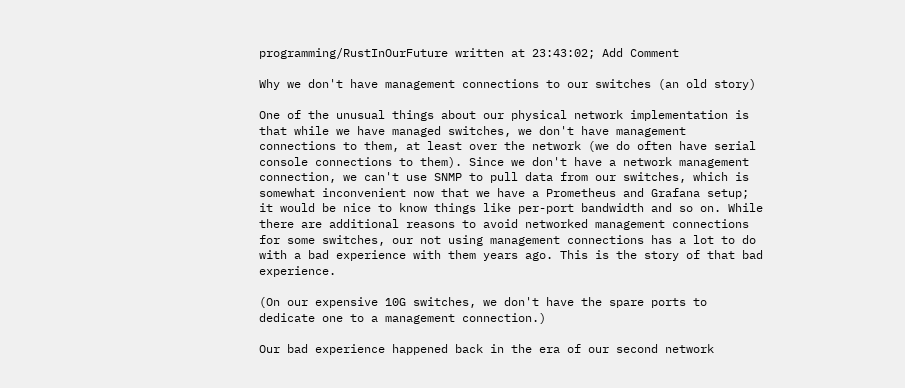programming/RustInOurFuture written at 23:43:02; Add Comment

Why we don't have management connections to our switches (an old story)

One of the unusual things about our physical network implementation is that while we have managed switches, we don't have management connections to them, at least over the network (we do often have serial console connections to them). Since we don't have a network management connection, we can't use SNMP to pull data from our switches, which is somewhat inconvenient now that we have a Prometheus and Grafana setup; it would be nice to know things like per-port bandwidth and so on. While there are additional reasons to avoid networked management connections for some switches, our not using management connections has a lot to do with a bad experience with them years ago. This is the story of that bad experience.

(On our expensive 10G switches, we don't have the spare ports to dedicate one to a management connection.)

Our bad experience happened back in the era of our second network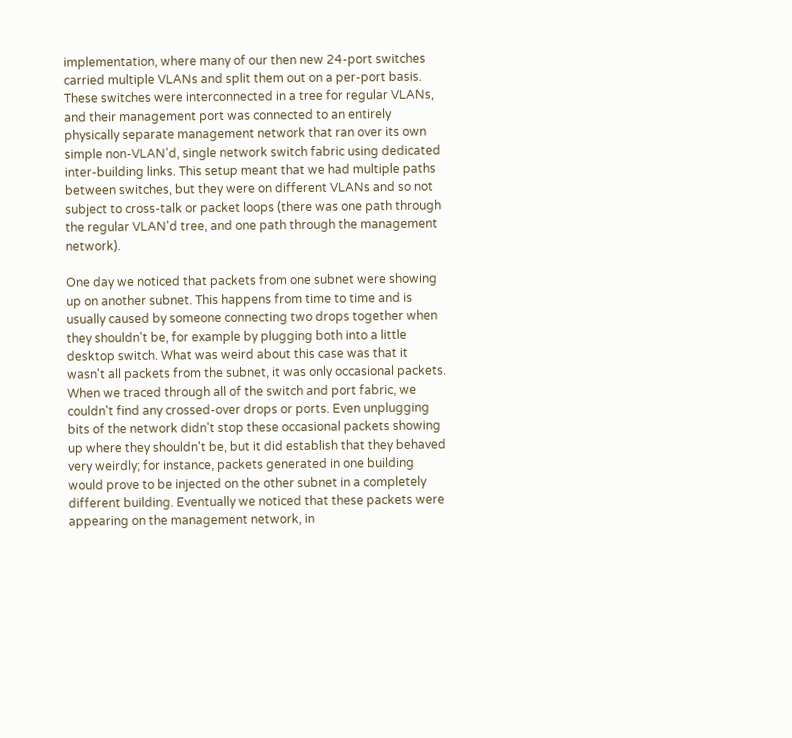implementation, where many of our then new 24-port switches carried multiple VLANs and split them out on a per-port basis. These switches were interconnected in a tree for regular VLANs, and their management port was connected to an entirely physically separate management network that ran over its own simple non-VLAN'd, single network switch fabric using dedicated inter-building links. This setup meant that we had multiple paths between switches, but they were on different VLANs and so not subject to cross-talk or packet loops (there was one path through the regular VLAN'd tree, and one path through the management network).

One day we noticed that packets from one subnet were showing up on another subnet. This happens from time to time and is usually caused by someone connecting two drops together when they shouldn't be, for example by plugging both into a little desktop switch. What was weird about this case was that it wasn't all packets from the subnet, it was only occasional packets. When we traced through all of the switch and port fabric, we couldn't find any crossed-over drops or ports. Even unplugging bits of the network didn't stop these occasional packets showing up where they shouldn't be, but it did establish that they behaved very weirdly; for instance, packets generated in one building would prove to be injected on the other subnet in a completely different building. Eventually we noticed that these packets were appearing on the management network, in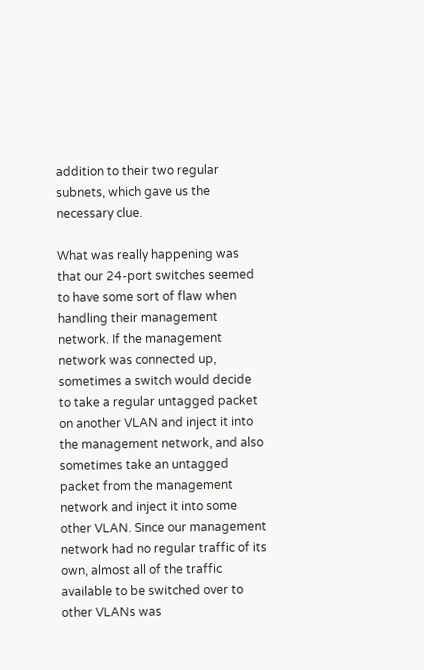addition to their two regular subnets, which gave us the necessary clue.

What was really happening was that our 24-port switches seemed to have some sort of flaw when handling their management network. If the management network was connected up, sometimes a switch would decide to take a regular untagged packet on another VLAN and inject it into the management network, and also sometimes take an untagged packet from the management network and inject it into some other VLAN. Since our management network had no regular traffic of its own, almost all of the traffic available to be switched over to other VLANs was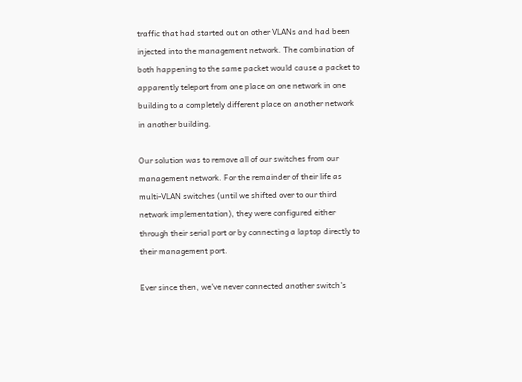traffic that had started out on other VLANs and had been injected into the management network. The combination of both happening to the same packet would cause a packet to apparently teleport from one place on one network in one building to a completely different place on another network in another building.

Our solution was to remove all of our switches from our management network. For the remainder of their life as multi-VLAN switches (until we shifted over to our third network implementation), they were configured either through their serial port or by connecting a laptop directly to their management port.

Ever since then, we've never connected another switch's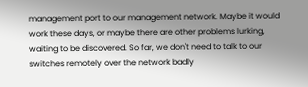management port to our management network. Maybe it would work these days, or maybe there are other problems lurking, waiting to be discovered. So far, we don't need to talk to our switches remotely over the network badly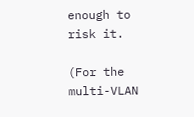enough to risk it.

(For the multi-VLAN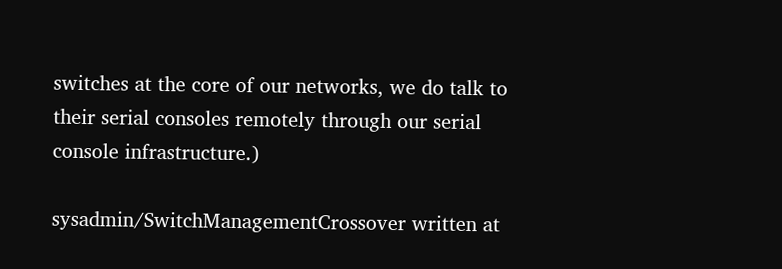switches at the core of our networks, we do talk to their serial consoles remotely through our serial console infrastructure.)

sysadmin/SwitchManagementCrossover written at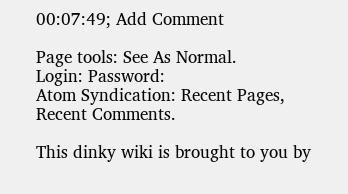00:07:49; Add Comment

Page tools: See As Normal.
Login: Password:
Atom Syndication: Recent Pages, Recent Comments.

This dinky wiki is brought to you by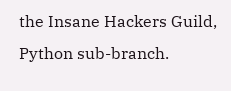the Insane Hackers Guild, Python sub-branch.